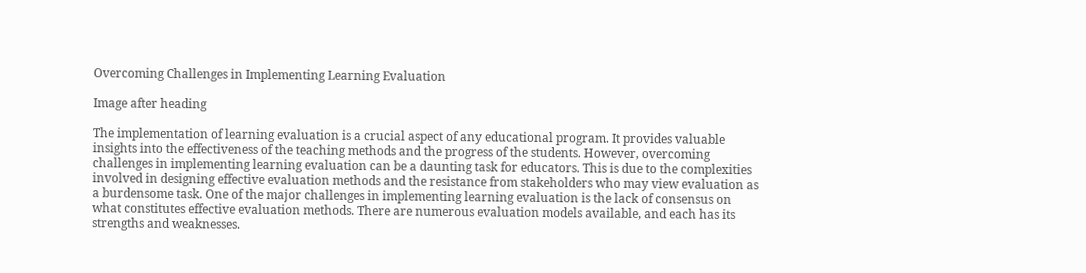Overcoming Challenges in Implementing Learning Evaluation

Image after heading

The implementation of learning evaluation is a crucial aspect of any educational program. It provides valuable insights into the effectiveness of the teaching methods and the progress of the students. However, overcoming challenges in implementing learning evaluation can be a daunting task for educators. This is due to the complexities involved in designing effective evaluation methods and the resistance from stakeholders who may view evaluation as a burdensome task. One of the major challenges in implementing learning evaluation is the lack of consensus on what constitutes effective evaluation methods. There are numerous evaluation models available, and each has its strengths and weaknesses.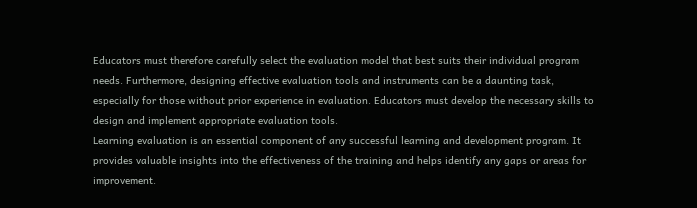Educators must therefore carefully select the evaluation model that best suits their individual program needs. Furthermore, designing effective evaluation tools and instruments can be a daunting task, especially for those without prior experience in evaluation. Educators must develop the necessary skills to design and implement appropriate evaluation tools.
Learning evaluation is an essential component of any successful learning and development program. It provides valuable insights into the effectiveness of the training and helps identify any gaps or areas for improvement.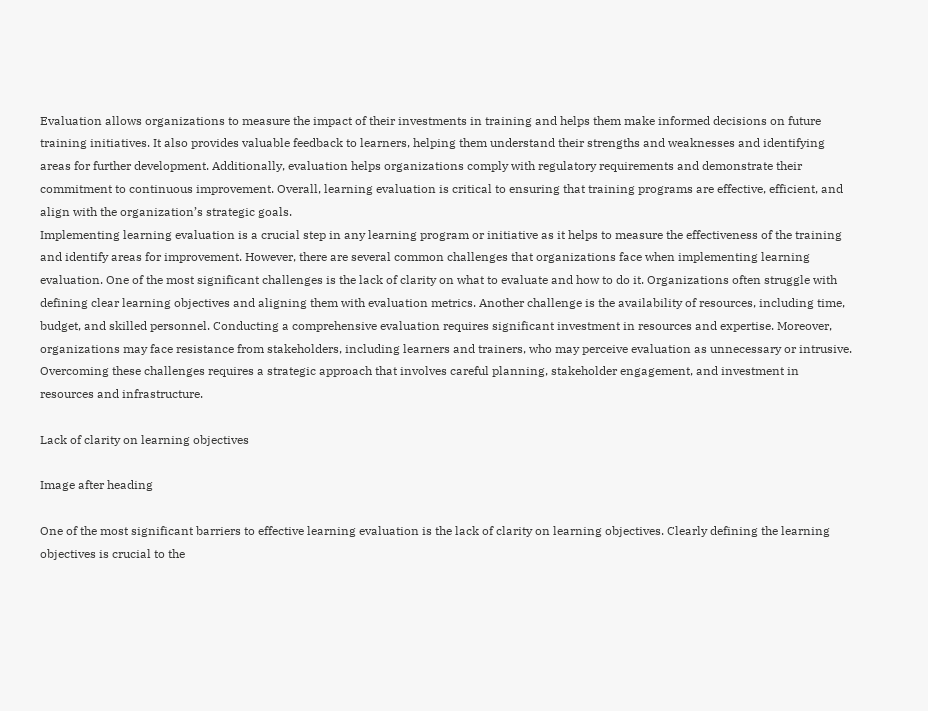Evaluation allows organizations to measure the impact of their investments in training and helps them make informed decisions on future training initiatives. It also provides valuable feedback to learners, helping them understand their strengths and weaknesses and identifying areas for further development. Additionally, evaluation helps organizations comply with regulatory requirements and demonstrate their commitment to continuous improvement. Overall, learning evaluation is critical to ensuring that training programs are effective, efficient, and align with the organization’s strategic goals.
Implementing learning evaluation is a crucial step in any learning program or initiative as it helps to measure the effectiveness of the training and identify areas for improvement. However, there are several common challenges that organizations face when implementing learning evaluation. One of the most significant challenges is the lack of clarity on what to evaluate and how to do it. Organizations often struggle with defining clear learning objectives and aligning them with evaluation metrics. Another challenge is the availability of resources, including time, budget, and skilled personnel. Conducting a comprehensive evaluation requires significant investment in resources and expertise. Moreover, organizations may face resistance from stakeholders, including learners and trainers, who may perceive evaluation as unnecessary or intrusive. Overcoming these challenges requires a strategic approach that involves careful planning, stakeholder engagement, and investment in resources and infrastructure.

Lack of clarity on learning objectives

Image after heading

One of the most significant barriers to effective learning evaluation is the lack of clarity on learning objectives. Clearly defining the learning objectives is crucial to the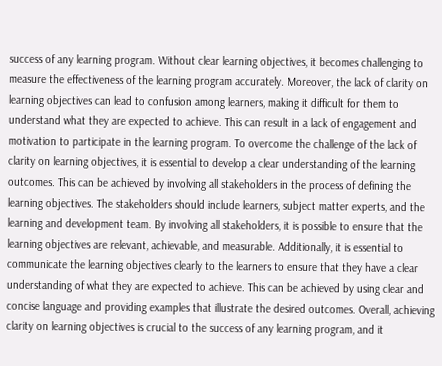success of any learning program. Without clear learning objectives, it becomes challenging to measure the effectiveness of the learning program accurately. Moreover, the lack of clarity on learning objectives can lead to confusion among learners, making it difficult for them to understand what they are expected to achieve. This can result in a lack of engagement and motivation to participate in the learning program. To overcome the challenge of the lack of clarity on learning objectives, it is essential to develop a clear understanding of the learning outcomes. This can be achieved by involving all stakeholders in the process of defining the learning objectives. The stakeholders should include learners, subject matter experts, and the learning and development team. By involving all stakeholders, it is possible to ensure that the learning objectives are relevant, achievable, and measurable. Additionally, it is essential to communicate the learning objectives clearly to the learners to ensure that they have a clear understanding of what they are expected to achieve. This can be achieved by using clear and concise language and providing examples that illustrate the desired outcomes. Overall, achieving clarity on learning objectives is crucial to the success of any learning program, and it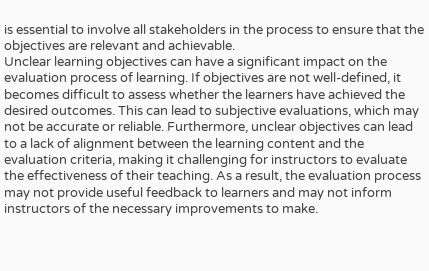is essential to involve all stakeholders in the process to ensure that the objectives are relevant and achievable.
Unclear learning objectives can have a significant impact on the evaluation process of learning. If objectives are not well-defined, it becomes difficult to assess whether the learners have achieved the desired outcomes. This can lead to subjective evaluations, which may not be accurate or reliable. Furthermore, unclear objectives can lead to a lack of alignment between the learning content and the evaluation criteria, making it challenging for instructors to evaluate the effectiveness of their teaching. As a result, the evaluation process may not provide useful feedback to learners and may not inform instructors of the necessary improvements to make.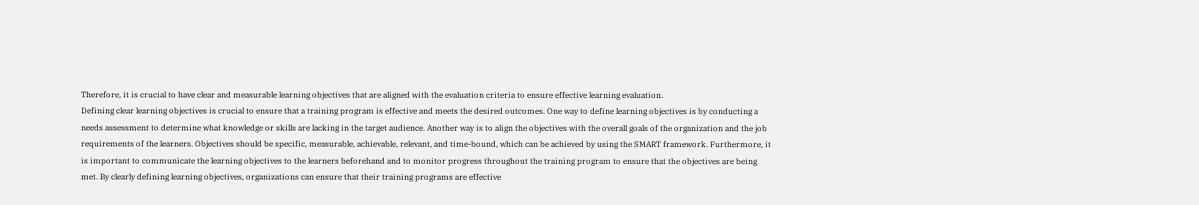Therefore, it is crucial to have clear and measurable learning objectives that are aligned with the evaluation criteria to ensure effective learning evaluation.
Defining clear learning objectives is crucial to ensure that a training program is effective and meets the desired outcomes. One way to define learning objectives is by conducting a needs assessment to determine what knowledge or skills are lacking in the target audience. Another way is to align the objectives with the overall goals of the organization and the job requirements of the learners. Objectives should be specific, measurable, achievable, relevant, and time-bound, which can be achieved by using the SMART framework. Furthermore, it is important to communicate the learning objectives to the learners beforehand and to monitor progress throughout the training program to ensure that the objectives are being met. By clearly defining learning objectives, organizations can ensure that their training programs are effective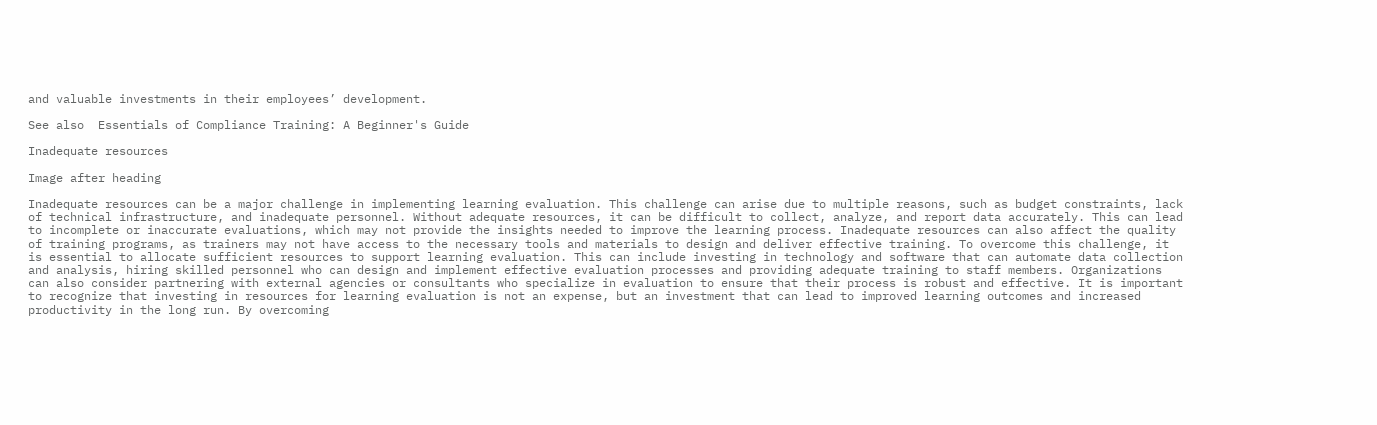and valuable investments in their employees’ development.

See also  Essentials of Compliance Training: A Beginner's Guide

Inadequate resources

Image after heading

Inadequate resources can be a major challenge in implementing learning evaluation. This challenge can arise due to multiple reasons, such as budget constraints, lack of technical infrastructure, and inadequate personnel. Without adequate resources, it can be difficult to collect, analyze, and report data accurately. This can lead to incomplete or inaccurate evaluations, which may not provide the insights needed to improve the learning process. Inadequate resources can also affect the quality of training programs, as trainers may not have access to the necessary tools and materials to design and deliver effective training. To overcome this challenge, it is essential to allocate sufficient resources to support learning evaluation. This can include investing in technology and software that can automate data collection and analysis, hiring skilled personnel who can design and implement effective evaluation processes and providing adequate training to staff members. Organizations can also consider partnering with external agencies or consultants who specialize in evaluation to ensure that their process is robust and effective. It is important to recognize that investing in resources for learning evaluation is not an expense, but an investment that can lead to improved learning outcomes and increased productivity in the long run. By overcoming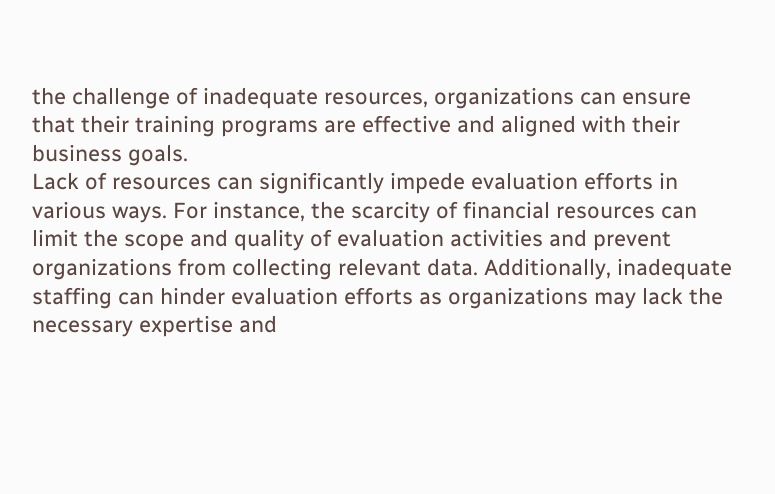the challenge of inadequate resources, organizations can ensure that their training programs are effective and aligned with their business goals.
Lack of resources can significantly impede evaluation efforts in various ways. For instance, the scarcity of financial resources can limit the scope and quality of evaluation activities and prevent organizations from collecting relevant data. Additionally, inadequate staffing can hinder evaluation efforts as organizations may lack the necessary expertise and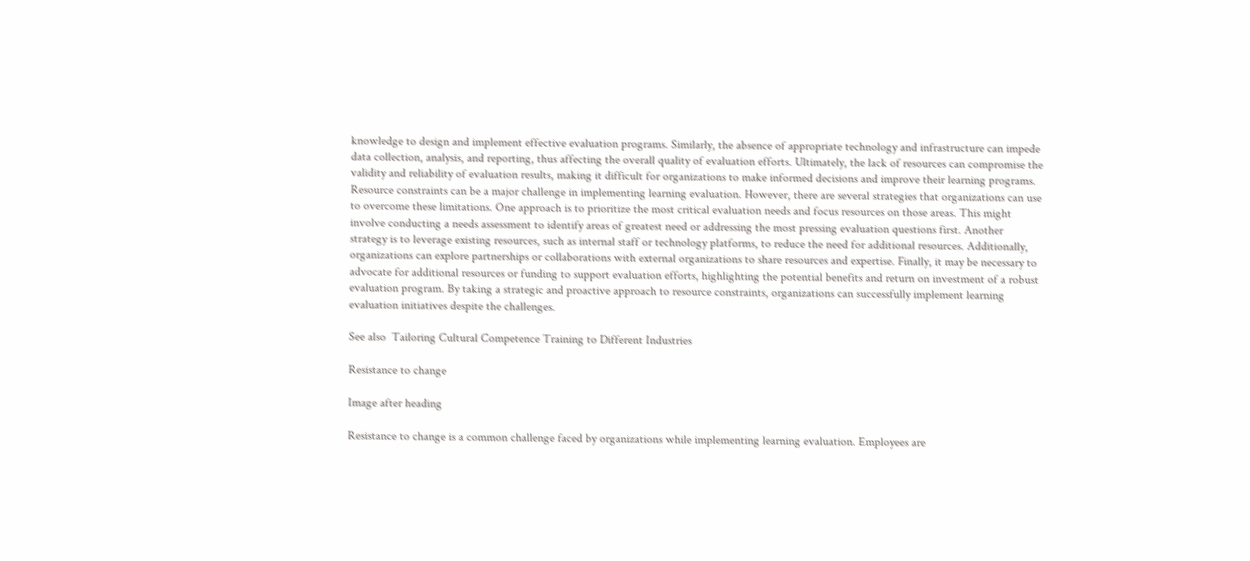knowledge to design and implement effective evaluation programs. Similarly, the absence of appropriate technology and infrastructure can impede data collection, analysis, and reporting, thus affecting the overall quality of evaluation efforts. Ultimately, the lack of resources can compromise the validity and reliability of evaluation results, making it difficult for organizations to make informed decisions and improve their learning programs.
Resource constraints can be a major challenge in implementing learning evaluation. However, there are several strategies that organizations can use to overcome these limitations. One approach is to prioritize the most critical evaluation needs and focus resources on those areas. This might involve conducting a needs assessment to identify areas of greatest need or addressing the most pressing evaluation questions first. Another strategy is to leverage existing resources, such as internal staff or technology platforms, to reduce the need for additional resources. Additionally, organizations can explore partnerships or collaborations with external organizations to share resources and expertise. Finally, it may be necessary to advocate for additional resources or funding to support evaluation efforts, highlighting the potential benefits and return on investment of a robust evaluation program. By taking a strategic and proactive approach to resource constraints, organizations can successfully implement learning evaluation initiatives despite the challenges.

See also  Tailoring Cultural Competence Training to Different Industries

Resistance to change

Image after heading

Resistance to change is a common challenge faced by organizations while implementing learning evaluation. Employees are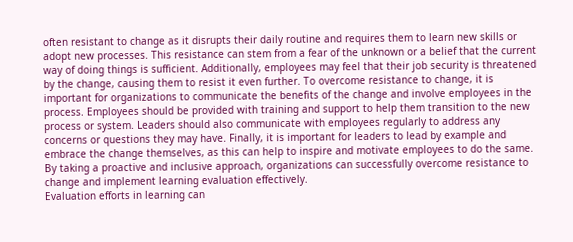often resistant to change as it disrupts their daily routine and requires them to learn new skills or adopt new processes. This resistance can stem from a fear of the unknown or a belief that the current way of doing things is sufficient. Additionally, employees may feel that their job security is threatened by the change, causing them to resist it even further. To overcome resistance to change, it is important for organizations to communicate the benefits of the change and involve employees in the process. Employees should be provided with training and support to help them transition to the new process or system. Leaders should also communicate with employees regularly to address any concerns or questions they may have. Finally, it is important for leaders to lead by example and embrace the change themselves, as this can help to inspire and motivate employees to do the same. By taking a proactive and inclusive approach, organizations can successfully overcome resistance to change and implement learning evaluation effectively.
Evaluation efforts in learning can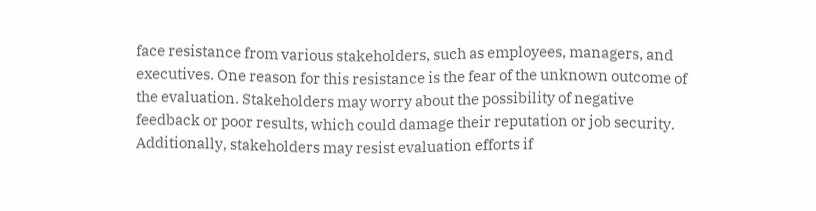face resistance from various stakeholders, such as employees, managers, and executives. One reason for this resistance is the fear of the unknown outcome of the evaluation. Stakeholders may worry about the possibility of negative feedback or poor results, which could damage their reputation or job security. Additionally, stakeholders may resist evaluation efforts if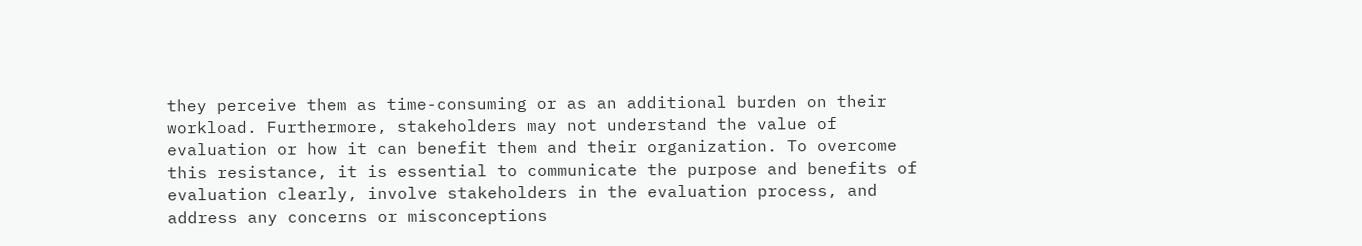they perceive them as time-consuming or as an additional burden on their workload. Furthermore, stakeholders may not understand the value of evaluation or how it can benefit them and their organization. To overcome this resistance, it is essential to communicate the purpose and benefits of evaluation clearly, involve stakeholders in the evaluation process, and address any concerns or misconceptions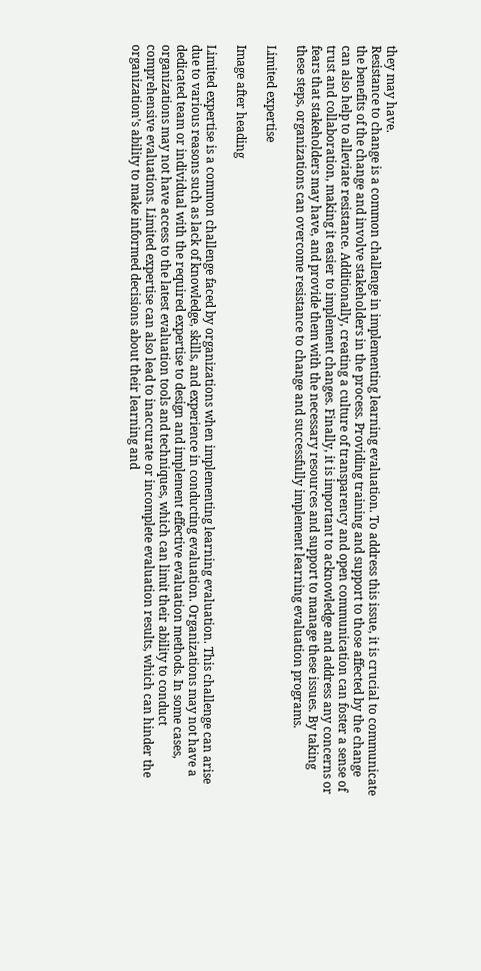they may have.
Resistance to change is a common challenge in implementing learning evaluation. To address this issue, it is crucial to communicate the benefits of the change and involve stakeholders in the process. Providing training and support to those affected by the change can also help to alleviate resistance. Additionally, creating a culture of transparency and open communication can foster a sense of trust and collaboration, making it easier to implement changes. Finally, it is important to acknowledge and address any concerns or fears that stakeholders may have, and provide them with the necessary resources and support to manage these issues. By taking these steps, organizations can overcome resistance to change and successfully implement learning evaluation programs.

Limited expertise

Image after heading

Limited expertise is a common challenge faced by organizations when implementing learning evaluation. This challenge can arise due to various reasons such as lack of knowledge, skills, and experience in conducting evaluation. Organizations may not have a dedicated team or individual with the required expertise to design and implement effective evaluation methods. In some cases, organizations may not have access to the latest evaluation tools and techniques, which can limit their ability to conduct comprehensive evaluations. Limited expertise can also lead to inaccurate or incomplete evaluation results, which can hinder the organization’s ability to make informed decisions about their learning and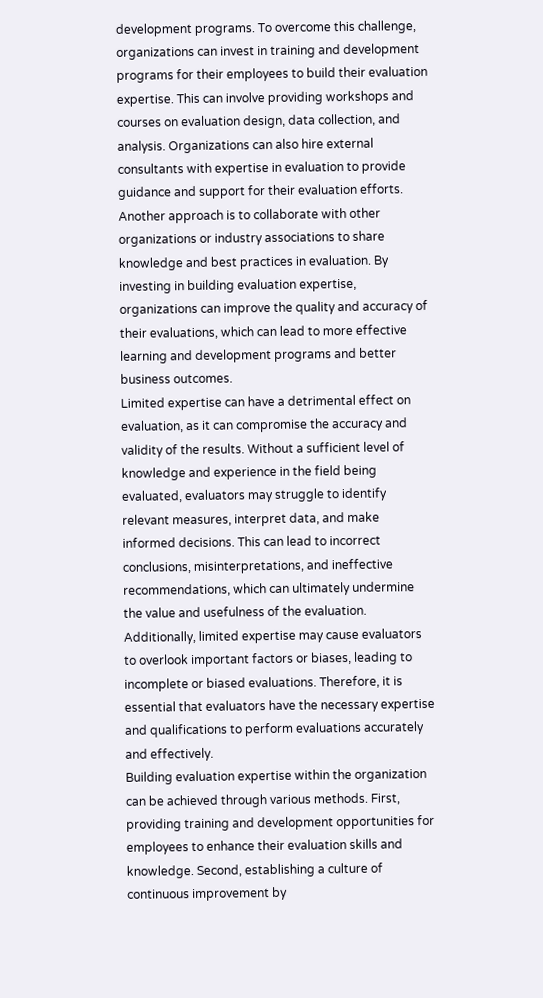development programs. To overcome this challenge, organizations can invest in training and development programs for their employees to build their evaluation expertise. This can involve providing workshops and courses on evaluation design, data collection, and analysis. Organizations can also hire external consultants with expertise in evaluation to provide guidance and support for their evaluation efforts. Another approach is to collaborate with other organizations or industry associations to share knowledge and best practices in evaluation. By investing in building evaluation expertise, organizations can improve the quality and accuracy of their evaluations, which can lead to more effective learning and development programs and better business outcomes.
Limited expertise can have a detrimental effect on evaluation, as it can compromise the accuracy and validity of the results. Without a sufficient level of knowledge and experience in the field being evaluated, evaluators may struggle to identify relevant measures, interpret data, and make informed decisions. This can lead to incorrect conclusions, misinterpretations, and ineffective recommendations, which can ultimately undermine the value and usefulness of the evaluation. Additionally, limited expertise may cause evaluators to overlook important factors or biases, leading to incomplete or biased evaluations. Therefore, it is essential that evaluators have the necessary expertise and qualifications to perform evaluations accurately and effectively.
Building evaluation expertise within the organization can be achieved through various methods. First, providing training and development opportunities for employees to enhance their evaluation skills and knowledge. Second, establishing a culture of continuous improvement by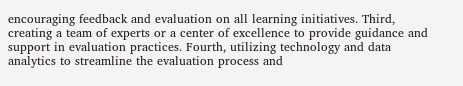encouraging feedback and evaluation on all learning initiatives. Third, creating a team of experts or a center of excellence to provide guidance and support in evaluation practices. Fourth, utilizing technology and data analytics to streamline the evaluation process and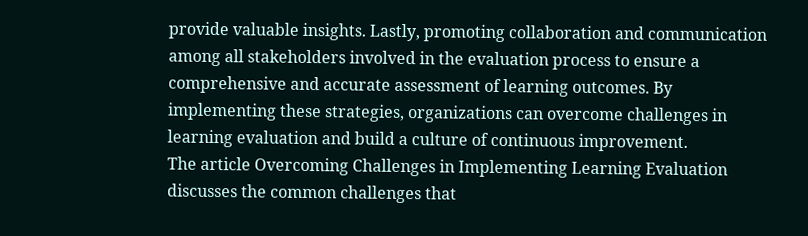provide valuable insights. Lastly, promoting collaboration and communication among all stakeholders involved in the evaluation process to ensure a comprehensive and accurate assessment of learning outcomes. By implementing these strategies, organizations can overcome challenges in learning evaluation and build a culture of continuous improvement.
The article Overcoming Challenges in Implementing Learning Evaluation discusses the common challenges that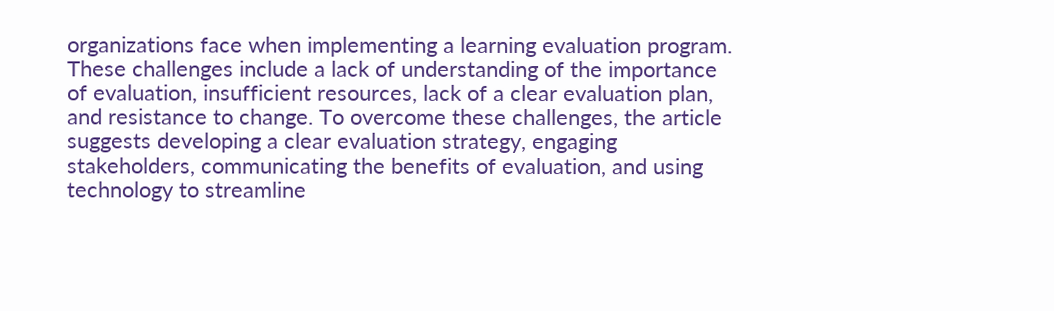organizations face when implementing a learning evaluation program. These challenges include a lack of understanding of the importance of evaluation, insufficient resources, lack of a clear evaluation plan, and resistance to change. To overcome these challenges, the article suggests developing a clear evaluation strategy, engaging stakeholders, communicating the benefits of evaluation, and using technology to streamline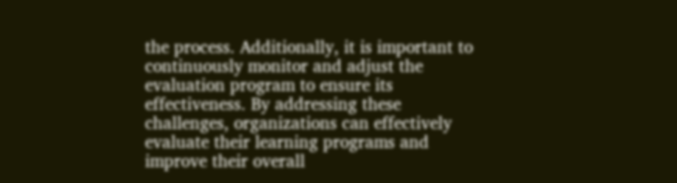the process. Additionally, it is important to continuously monitor and adjust the evaluation program to ensure its effectiveness. By addressing these challenges, organizations can effectively evaluate their learning programs and improve their overall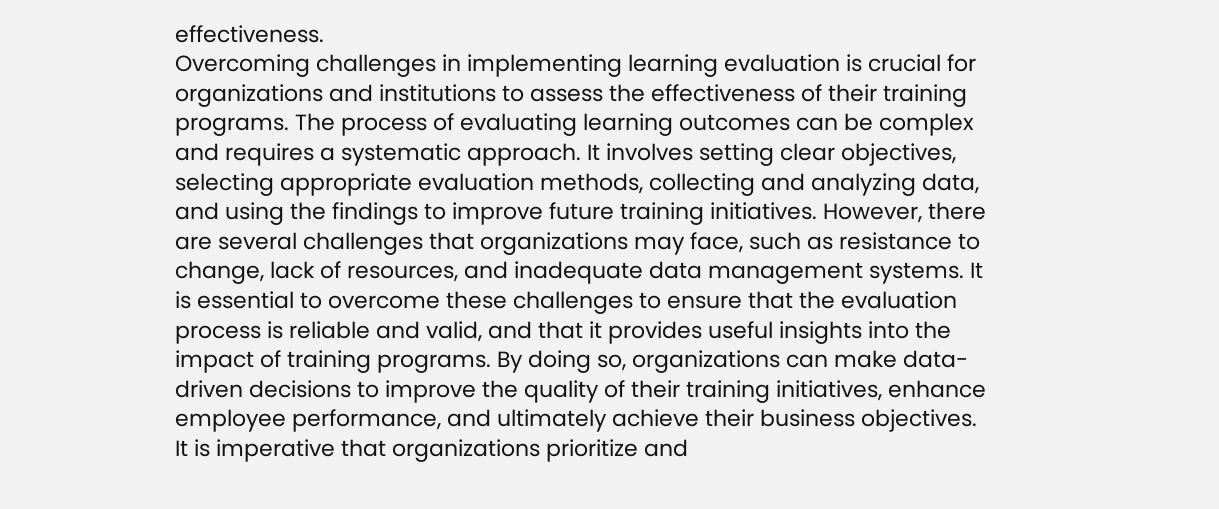effectiveness.
Overcoming challenges in implementing learning evaluation is crucial for organizations and institutions to assess the effectiveness of their training programs. The process of evaluating learning outcomes can be complex and requires a systematic approach. It involves setting clear objectives, selecting appropriate evaluation methods, collecting and analyzing data, and using the findings to improve future training initiatives. However, there are several challenges that organizations may face, such as resistance to change, lack of resources, and inadequate data management systems. It is essential to overcome these challenges to ensure that the evaluation process is reliable and valid, and that it provides useful insights into the impact of training programs. By doing so, organizations can make data-driven decisions to improve the quality of their training initiatives, enhance employee performance, and ultimately achieve their business objectives.
It is imperative that organizations prioritize and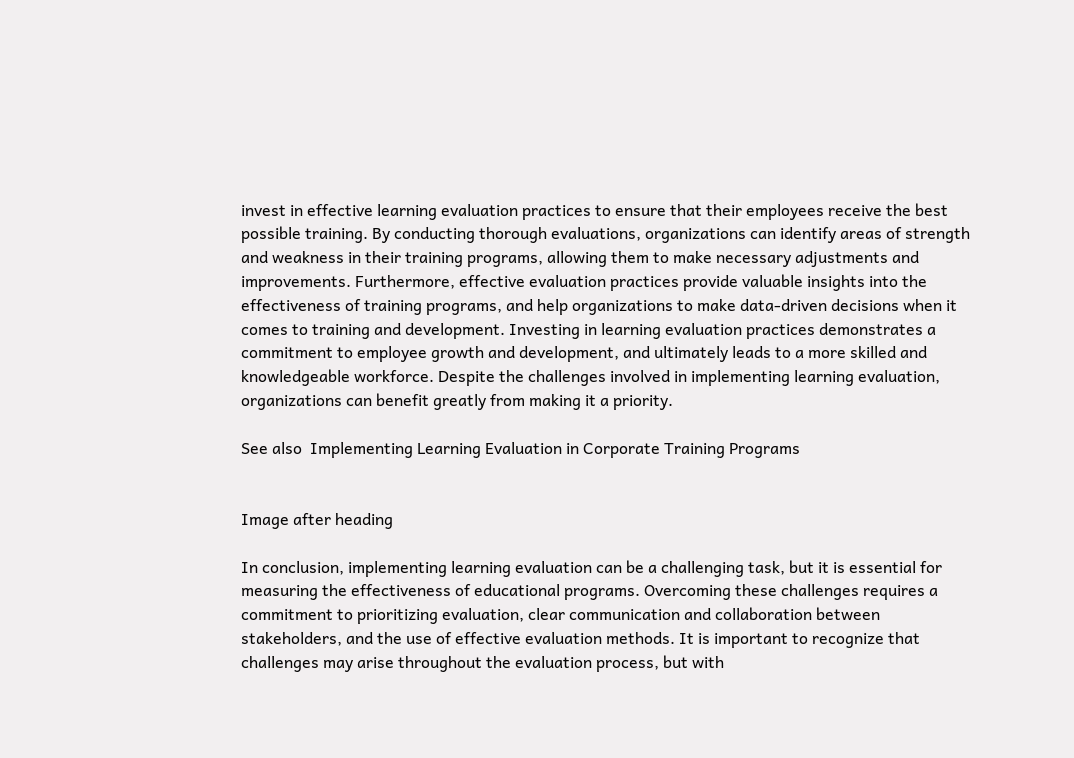invest in effective learning evaluation practices to ensure that their employees receive the best possible training. By conducting thorough evaluations, organizations can identify areas of strength and weakness in their training programs, allowing them to make necessary adjustments and improvements. Furthermore, effective evaluation practices provide valuable insights into the effectiveness of training programs, and help organizations to make data-driven decisions when it comes to training and development. Investing in learning evaluation practices demonstrates a commitment to employee growth and development, and ultimately leads to a more skilled and knowledgeable workforce. Despite the challenges involved in implementing learning evaluation, organizations can benefit greatly from making it a priority.

See also  Implementing Learning Evaluation in Corporate Training Programs


Image after heading

In conclusion, implementing learning evaluation can be a challenging task, but it is essential for measuring the effectiveness of educational programs. Overcoming these challenges requires a commitment to prioritizing evaluation, clear communication and collaboration between stakeholders, and the use of effective evaluation methods. It is important to recognize that challenges may arise throughout the evaluation process, but with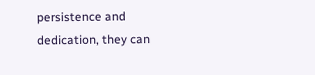persistence and dedication, they can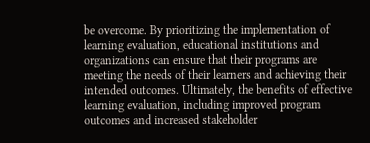be overcome. By prioritizing the implementation of learning evaluation, educational institutions and organizations can ensure that their programs are meeting the needs of their learners and achieving their intended outcomes. Ultimately, the benefits of effective learning evaluation, including improved program outcomes and increased stakeholder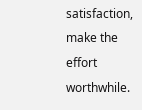satisfaction, make the effort worthwhile.